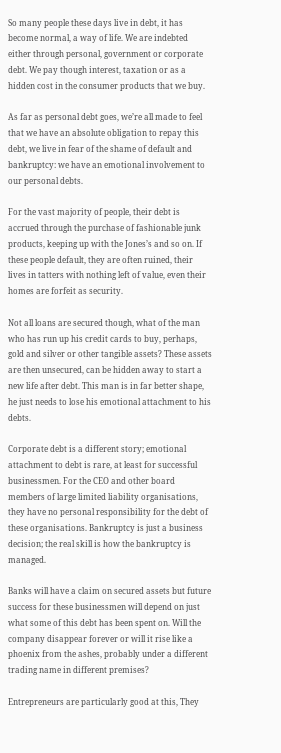So many people these days live in debt, it has become normal, a way of life. We are indebted either through personal, government or corporate debt. We pay though interest, taxation or as a hidden cost in the consumer products that we buy.

As far as personal debt goes, we’re all made to feel that we have an absolute obligation to repay this debt, we live in fear of the shame of default and bankruptcy: we have an emotional involvement to our personal debts.

For the vast majority of people, their debt is accrued through the purchase of fashionable junk products, keeping up with the Jones’s and so on. If these people default, they are often ruined, their lives in tatters with nothing left of value, even their homes are forfeit as security.

Not all loans are secured though, what of the man who has run up his credit cards to buy, perhaps, gold and silver or other tangible assets? These assets are then unsecured, can be hidden away to start a new life after debt. This man is in far better shape, he just needs to lose his emotional attachment to his debts.

Corporate debt is a different story; emotional attachment to debt is rare, at least for successful businessmen. For the CEO and other board members of large limited liability organisations, they have no personal responsibility for the debt of these organisations. Bankruptcy is just a business decision; the real skill is how the bankruptcy is managed.

Banks will have a claim on secured assets but future success for these businessmen will depend on just what some of this debt has been spent on. Will the company disappear forever or will it rise like a phoenix from the ashes, probably under a different trading name in different premises?

Entrepreneurs are particularly good at this, They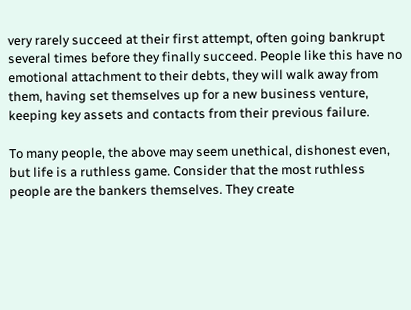very rarely succeed at their first attempt, often going bankrupt several times before they finally succeed. People like this have no emotional attachment to their debts, they will walk away from them, having set themselves up for a new business venture, keeping key assets and contacts from their previous failure.

To many people, the above may seem unethical, dishonest even, but life is a ruthless game. Consider that the most ruthless people are the bankers themselves. They create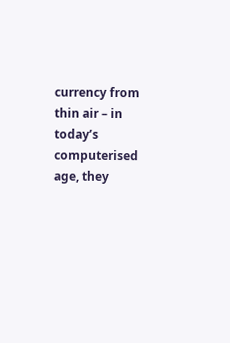currency from thin air – in today’s computerised age, they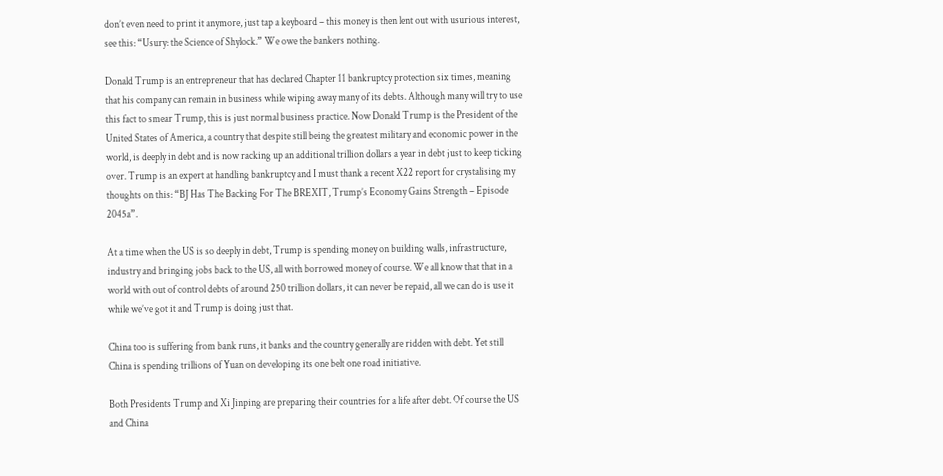don’t even need to print it anymore, just tap a keyboard – this money is then lent out with usurious interest, see this: “Usury: the Science of Shylock.” We owe the bankers nothing.

Donald Trump is an entrepreneur that has declared Chapter 11 bankruptcy protection six times, meaning that his company can remain in business while wiping away many of its debts. Although many will try to use this fact to smear Trump, this is just normal business practice. Now Donald Trump is the President of the United States of America, a country that despite still being the greatest military and economic power in the world, is deeply in debt and is now racking up an additional trillion dollars a year in debt just to keep ticking over. Trump is an expert at handling bankruptcy and I must thank a recent X22 report for crystalising my thoughts on this: “BJ Has The Backing For The BREXIT, Trump’s Economy Gains Strength – Episode 2045a”.

At a time when the US is so deeply in debt, Trump is spending money on building walls, infrastructure, industry and bringing jobs back to the US, all with borrowed money of course. We all know that that in a world with out of control debts of around 250 trillion dollars, it can never be repaid, all we can do is use it while we’ve got it and Trump is doing just that.

China too is suffering from bank runs, it banks and the country generally are ridden with debt. Yet still China is spending trillions of Yuan on developing its one belt one road initiative.

Both Presidents Trump and Xi Jinping are preparing their countries for a life after debt. Of course the US and China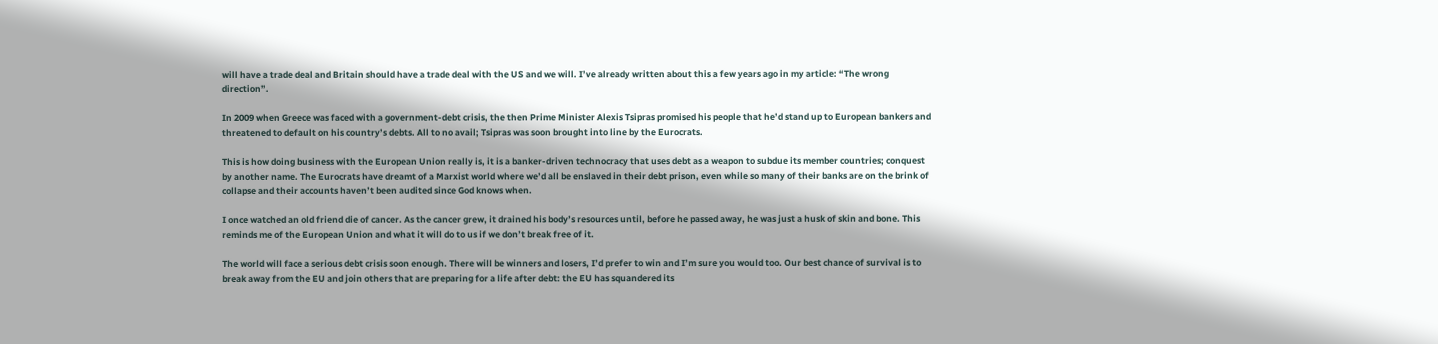will have a trade deal and Britain should have a trade deal with the US and we will. I’ve already written about this a few years ago in my article: “The wrong direction”.

In 2009 when Greece was faced with a government-debt crisis, the then Prime Minister Alexis Tsipras promised his people that he’d stand up to European bankers and threatened to default on his country’s debts. All to no avail; Tsipras was soon brought into line by the Eurocrats.

This is how doing business with the European Union really is, it is a banker-driven technocracy that uses debt as a weapon to subdue its member countries; conquest by another name. The Eurocrats have dreamt of a Marxist world where we’d all be enslaved in their debt prison, even while so many of their banks are on the brink of collapse and their accounts haven’t been audited since God knows when.

I once watched an old friend die of cancer. As the cancer grew, it drained his body’s resources until, before he passed away, he was just a husk of skin and bone. This reminds me of the European Union and what it will do to us if we don’t break free of it.

The world will face a serious debt crisis soon enough. There will be winners and losers, I’d prefer to win and I’m sure you would too. Our best chance of survival is to break away from the EU and join others that are preparing for a life after debt: the EU has squandered its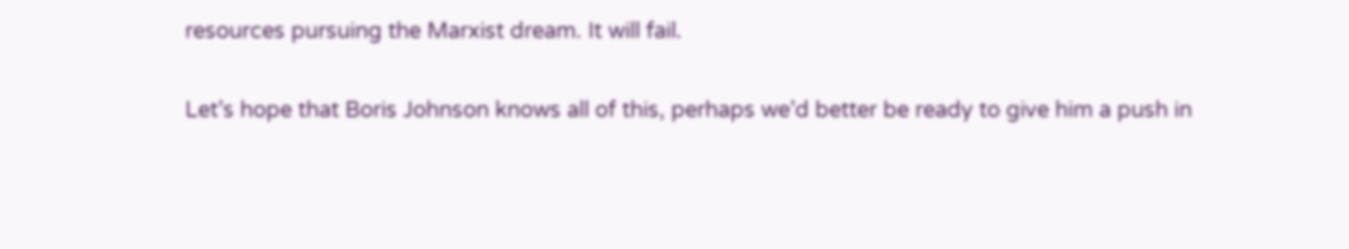resources pursuing the Marxist dream. It will fail.

Let’s hope that Boris Johnson knows all of this, perhaps we’d better be ready to give him a push in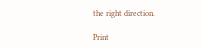the right direction.

Print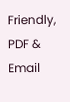Friendly, PDF & Email